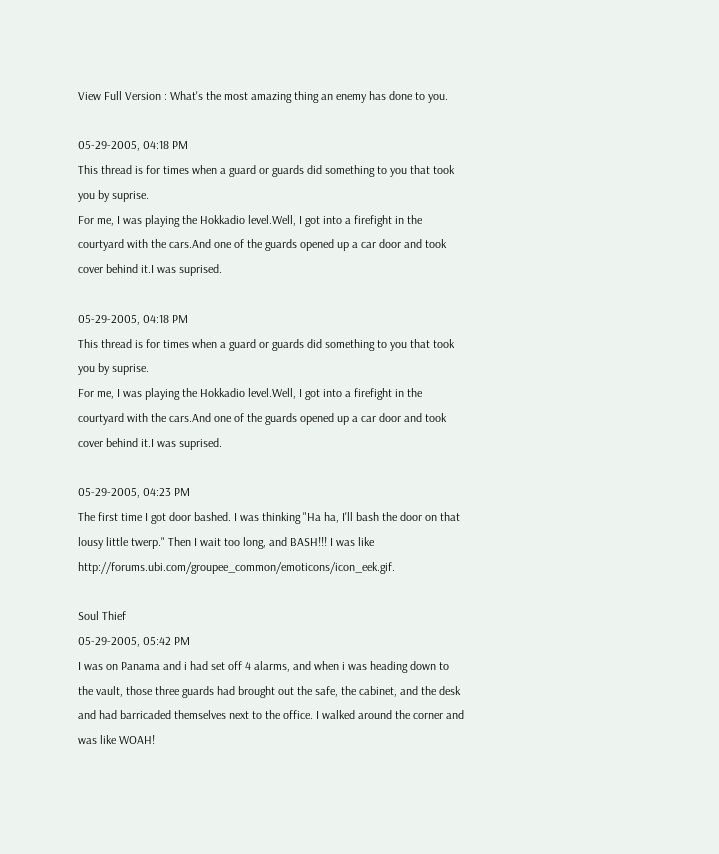View Full Version : What's the most amazing thing an enemy has done to you.

05-29-2005, 04:18 PM
This thread is for times when a guard or guards did something to you that took you by suprise.
For me, I was playing the Hokkadio level.Well, I got into a firefight in the courtyard with the cars.And one of the guards opened up a car door and took cover behind it.I was suprised.

05-29-2005, 04:18 PM
This thread is for times when a guard or guards did something to you that took you by suprise.
For me, I was playing the Hokkadio level.Well, I got into a firefight in the courtyard with the cars.And one of the guards opened up a car door and took cover behind it.I was suprised.

05-29-2005, 04:23 PM
The first time I got door bashed. I was thinking "Ha ha, I'll bash the door on that lousy little twerp." Then I wait too long, and BASH!!! I was like http://forums.ubi.com/groupee_common/emoticons/icon_eek.gif.

Soul Thief
05-29-2005, 05:42 PM
I was on Panama and i had set off 4 alarms, and when i was heading down to the vault, those three guards had brought out the safe, the cabinet, and the desk and had barricaded themselves next to the office. I walked around the corner and was like WOAH!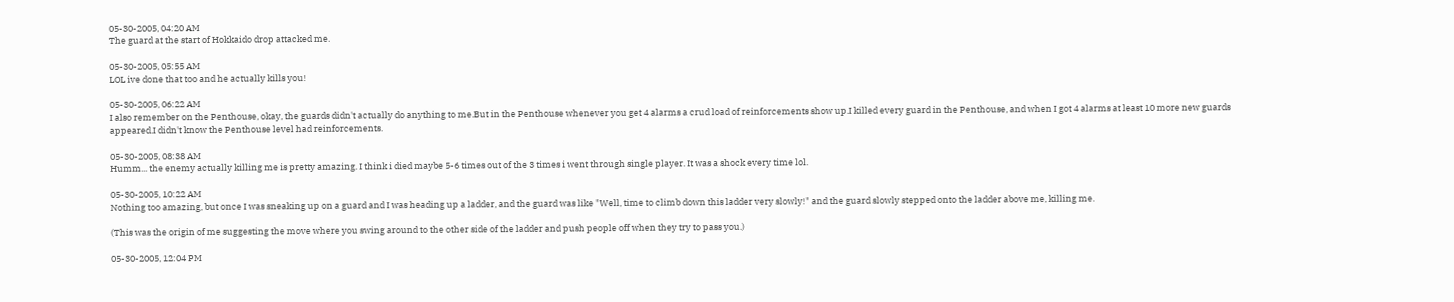05-30-2005, 04:20 AM
The guard at the start of Hokkaido drop attacked me.

05-30-2005, 05:55 AM
LOL ive done that too and he actually kills you!

05-30-2005, 06:22 AM
I also remember on the Penthouse, okay, the guards didn't actually do anything to me.But in the Penthouse whenever you get 4 alarms a crud load of reinforcements show up.I killed every guard in the Penthouse, and when I got 4 alarms at least 10 more new guards appeared.I didn't know the Penthouse level had reinforcements.

05-30-2005, 08:38 AM
Humm... the enemy actually killing me is pretty amazing. I think i died maybe 5-6 times out of the 3 times i went through single player. It was a shock every time lol.

05-30-2005, 10:22 AM
Nothing too amazing, but once I was sneaking up on a guard and I was heading up a ladder, and the guard was like "Well, time to climb down this ladder very slowly!" and the guard slowly stepped onto the ladder above me, killing me.

(This was the origin of me suggesting the move where you swing around to the other side of the ladder and push people off when they try to pass you.)

05-30-2005, 12:04 PM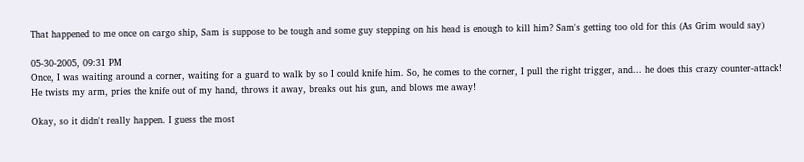That happened to me once on cargo ship, Sam is suppose to be tough and some guy stepping on his head is enough to kill him? Sam's getting too old for this (As Grim would say)

05-30-2005, 09:31 PM
Once, I was waiting around a corner, waiting for a guard to walk by so I could knife him. So, he comes to the corner, I pull the right trigger, and... he does this crazy counter-attack! He twists my arm, pries the knife out of my hand, throws it away, breaks out his gun, and blows me away!

Okay, so it didn't really happen. I guess the most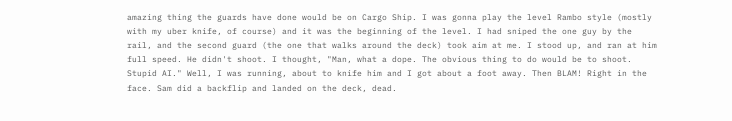amazing thing the guards have done would be on Cargo Ship. I was gonna play the level Rambo style (mostly with my uber knife, of course) and it was the beginning of the level. I had sniped the one guy by the rail, and the second guard (the one that walks around the deck) took aim at me. I stood up, and ran at him full speed. He didn't shoot. I thought, "Man, what a dope. The obvious thing to do would be to shoot. Stupid AI." Well, I was running, about to knife him and I got about a foot away. Then BLAM! Right in the face. Sam did a backflip and landed on the deck, dead.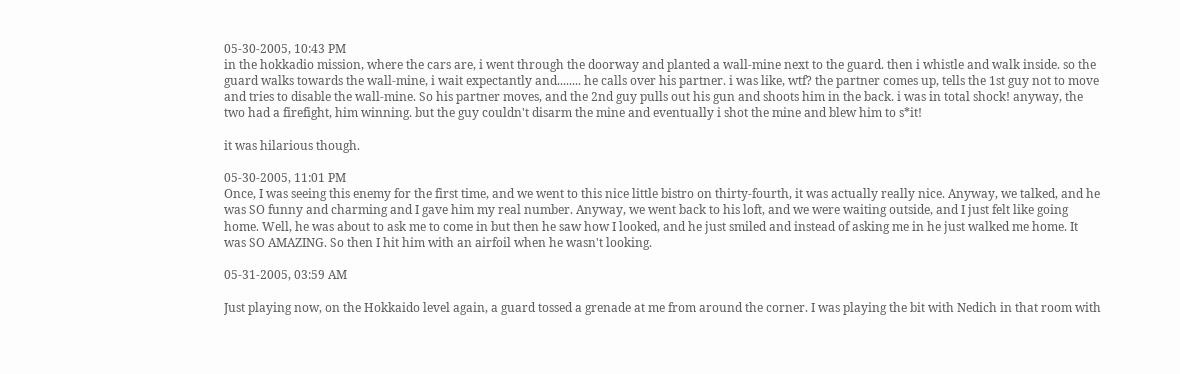05-30-2005, 10:43 PM
in the hokkadio mission, where the cars are, i went through the doorway and planted a wall-mine next to the guard. then i whistle and walk inside. so the guard walks towards the wall-mine, i wait expectantly and........ he calls over his partner. i was like, wtf? the partner comes up, tells the 1st guy not to move and tries to disable the wall-mine. So his partner moves, and the 2nd guy pulls out his gun and shoots him in the back. i was in total shock! anyway, the two had a firefight, him winning. but the guy couldn't disarm the mine and eventually i shot the mine and blew him to s*it!

it was hilarious though.

05-30-2005, 11:01 PM
Once, I was seeing this enemy for the first time, and we went to this nice little bistro on thirty-fourth, it was actually really nice. Anyway, we talked, and he was SO funny and charming and I gave him my real number. Anyway, we went back to his loft, and we were waiting outside, and I just felt like going home. Well, he was about to ask me to come in but then he saw how I looked, and he just smiled and instead of asking me in he just walked me home. It was SO AMAZING. So then I hit him with an airfoil when he wasn't looking.

05-31-2005, 03:59 AM

Just playing now, on the Hokkaido level again, a guard tossed a grenade at me from around the corner. I was playing the bit with Nedich in that room with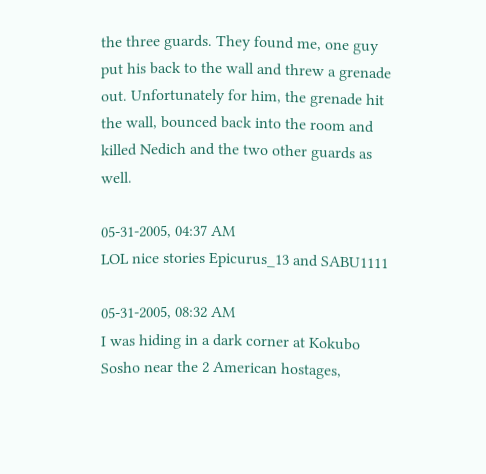the three guards. They found me, one guy put his back to the wall and threw a grenade out. Unfortunately for him, the grenade hit the wall, bounced back into the room and killed Nedich and the two other guards as well.

05-31-2005, 04:37 AM
LOL nice stories Epicurus_13 and SABU1111

05-31-2005, 08:32 AM
I was hiding in a dark corner at Kokubo Sosho near the 2 American hostages,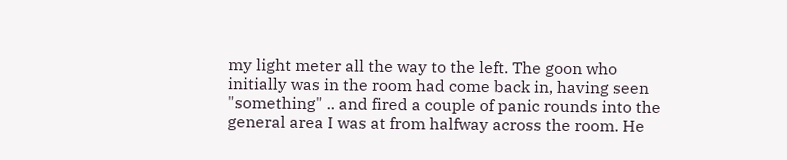my light meter all the way to the left. The goon who initially was in the room had come back in, having seen "something" .. and fired a couple of panic rounds into the general area I was at from halfway across the room. He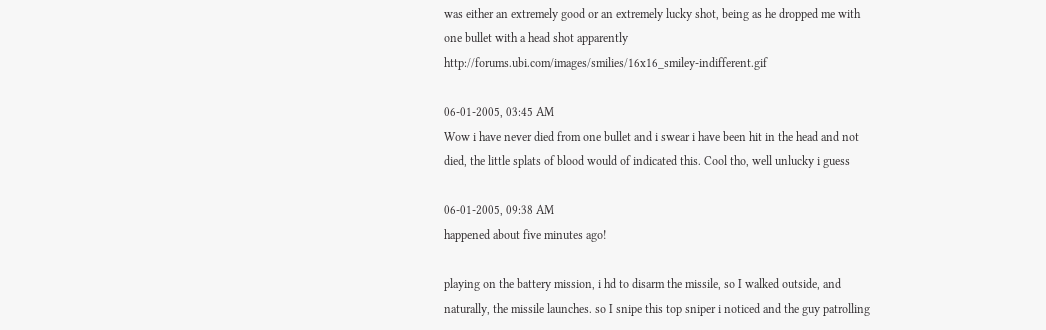was either an extremely good or an extremely lucky shot, being as he dropped me with one bullet with a head shot apparently http://forums.ubi.com/images/smilies/16x16_smiley-indifferent.gif

06-01-2005, 03:45 AM
Wow i have never died from one bullet and i swear i have been hit in the head and not died, the little splats of blood would of indicated this. Cool tho, well unlucky i guess

06-01-2005, 09:38 AM
happened about five minutes ago!

playing on the battery mission, i hd to disarm the missile, so I walked outside, and naturally, the missile launches. so I snipe this top sniper i noticed and the guy patrolling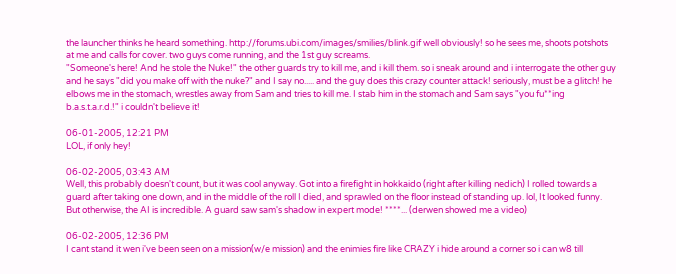the launcher thinks he heard something. http://forums.ubi.com/images/smilies/blink.gif well obviously! so he sees me, shoots potshots at me and calls for cover. two guys come running, and the 1st guy screams.
"Someone's here! And he stole the Nuke!" the other guards try to kill me, and i kill them. so i sneak around and i interrogate the other guy and he says "did you make off with the nuke?" and I say no..... and the guy does this crazy counter attack! seriously, must be a glitch! he elbows me in the stomach, wrestles away from Sam and tries to kill me. I stab him in the stomach and Sam says "you fu**ing b.a.s.t.a.r.d.!" i couldn't believe it!

06-01-2005, 12:21 PM
LOL, if only hey!

06-02-2005, 03:43 AM
Well, this probably doesn't count, but it was cool anyway. Got into a firefight in hokkaido (right after killing nedich) I rolled towards a guard after taking one down, and in the middle of the roll I died, and sprawled on the floor instead of standing up. lol, It looked funny. But otherwise, the AI is incredible. A guard saw sam's shadow in expert mode! ****... (derwen showed me a video)

06-02-2005, 12:36 PM
I cant stand it wen i've been seen on a mission(w/e mission) and the enimies fire like CRAZY i hide around a corner so i can w8 till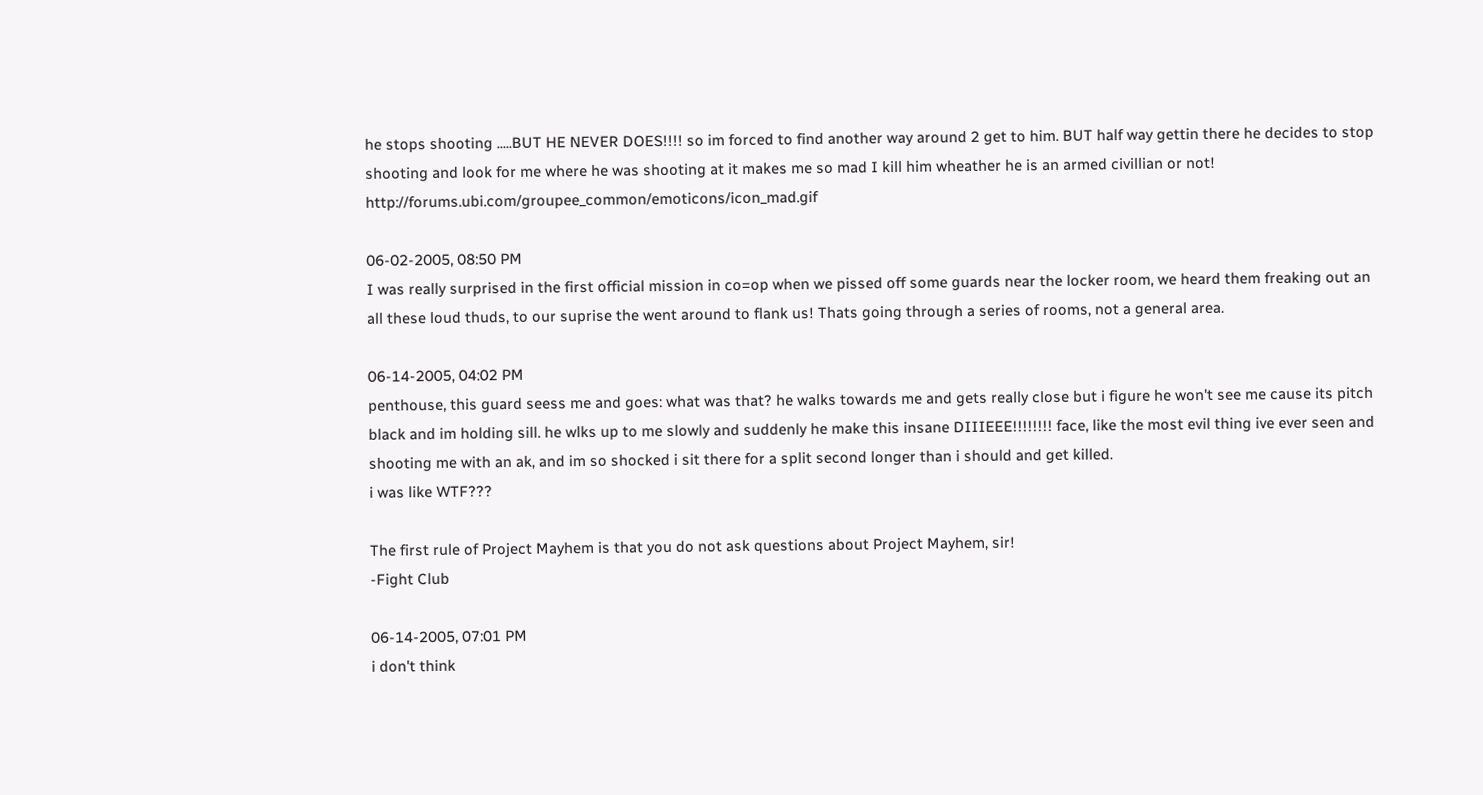he stops shooting .....BUT HE NEVER DOES!!!! so im forced to find another way around 2 get to him. BUT half way gettin there he decides to stop shooting and look for me where he was shooting at it makes me so mad I kill him wheather he is an armed civillian or not! http://forums.ubi.com/groupee_common/emoticons/icon_mad.gif

06-02-2005, 08:50 PM
I was really surprised in the first official mission in co=op when we pissed off some guards near the locker room, we heard them freaking out an all these loud thuds, to our suprise the went around to flank us! Thats going through a series of rooms, not a general area.

06-14-2005, 04:02 PM
penthouse, this guard seess me and goes: what was that? he walks towards me and gets really close but i figure he won't see me cause its pitch black and im holding sill. he wlks up to me slowly and suddenly he make this insane DIIIEEE!!!!!!!! face, like the most evil thing ive ever seen and shooting me with an ak, and im so shocked i sit there for a split second longer than i should and get killed.
i was like WTF???

The first rule of Project Mayhem is that you do not ask questions about Project Mayhem, sir!
-Fight Club

06-14-2005, 07:01 PM
i don't think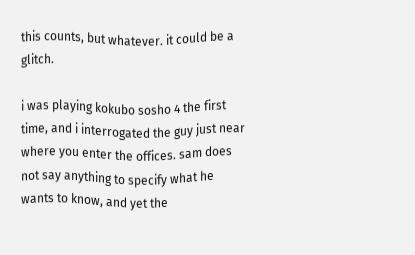this counts, but whatever. it could be a glitch.

i was playing kokubo sosho 4 the first time, and i interrogated the guy just near where you enter the offices. sam does not say anything to specify what he wants to know, and yet the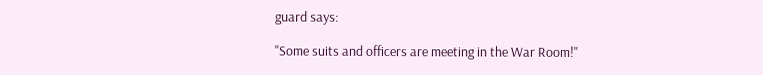guard says:

"Some suits and officers are meeting in the War Room!"